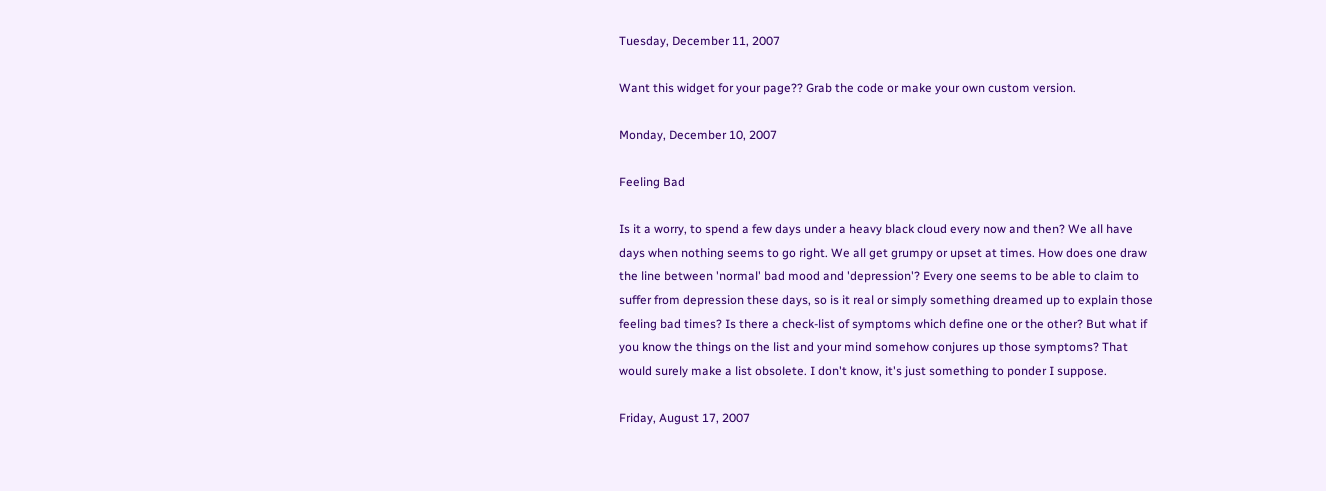Tuesday, December 11, 2007

Want this widget for your page?? Grab the code or make your own custom version.

Monday, December 10, 2007

Feeling Bad

Is it a worry, to spend a few days under a heavy black cloud every now and then? We all have days when nothing seems to go right. We all get grumpy or upset at times. How does one draw the line between 'normal' bad mood and 'depression'? Every one seems to be able to claim to suffer from depression these days, so is it real or simply something dreamed up to explain those feeling bad times? Is there a check-list of symptoms which define one or the other? But what if you know the things on the list and your mind somehow conjures up those symptoms? That would surely make a list obsolete. I don't know, it's just something to ponder I suppose.

Friday, August 17, 2007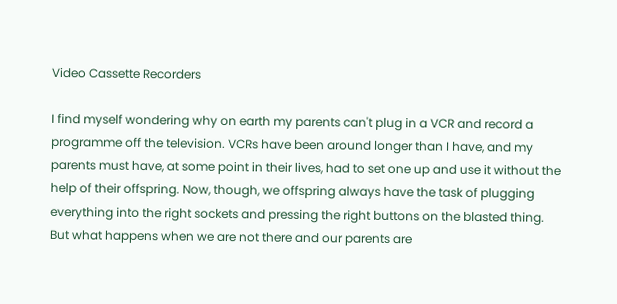Video Cassette Recorders

I find myself wondering why on earth my parents can't plug in a VCR and record a programme off the television. VCRs have been around longer than I have, and my parents must have, at some point in their lives, had to set one up and use it without the help of their offspring. Now, though, we offspring always have the task of plugging everything into the right sockets and pressing the right buttons on the blasted thing.
But what happens when we are not there and our parents are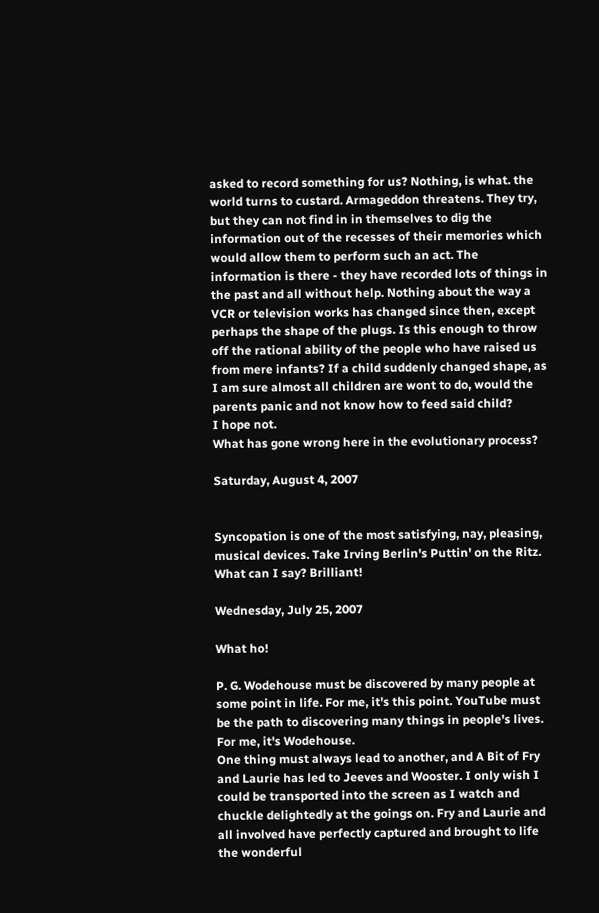asked to record something for us? Nothing, is what. the world turns to custard. Armageddon threatens. They try, but they can not find in in themselves to dig the information out of the recesses of their memories which would allow them to perform such an act. The information is there - they have recorded lots of things in the past and all without help. Nothing about the way a VCR or television works has changed since then, except perhaps the shape of the plugs. Is this enough to throw off the rational ability of the people who have raised us from mere infants? If a child suddenly changed shape, as I am sure almost all children are wont to do, would the parents panic and not know how to feed said child?
I hope not.
What has gone wrong here in the evolutionary process?

Saturday, August 4, 2007


Syncopation is one of the most satisfying, nay, pleasing, musical devices. Take Irving Berlin's Puttin' on the Ritz. What can I say? Brilliant!

Wednesday, July 25, 2007

What ho!

P. G. Wodehouse must be discovered by many people at some point in life. For me, it's this point. YouTube must be the path to discovering many things in people's lives. For me, it's Wodehouse.
One thing must always lead to another, and A Bit of Fry and Laurie has led to Jeeves and Wooster. I only wish I could be transported into the screen as I watch and chuckle delightedly at the goings on. Fry and Laurie and all involved have perfectly captured and brought to life the wonderful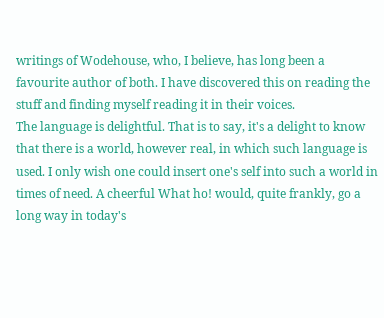writings of Wodehouse, who, I believe, has long been a favourite author of both. I have discovered this on reading the stuff and finding myself reading it in their voices.
The language is delightful. That is to say, it's a delight to know that there is a world, however real, in which such language is used. I only wish one could insert one's self into such a world in times of need. A cheerful What ho! would, quite frankly, go a long way in today's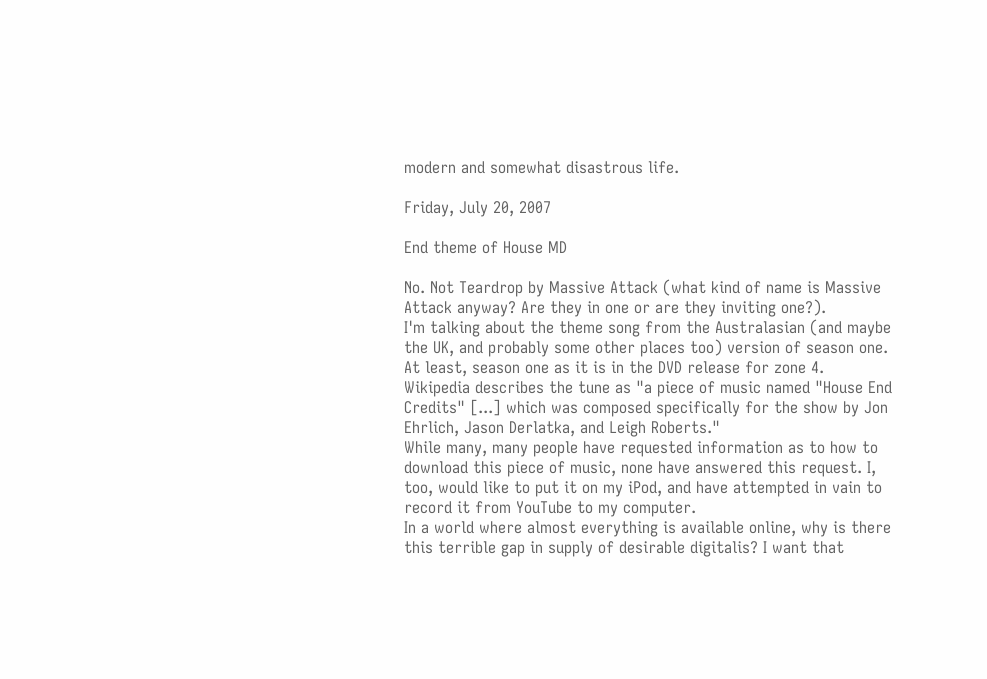modern and somewhat disastrous life.

Friday, July 20, 2007

End theme of House MD

No. Not Teardrop by Massive Attack (what kind of name is Massive Attack anyway? Are they in one or are they inviting one?).
I'm talking about the theme song from the Australasian (and maybe the UK, and probably some other places too) version of season one. At least, season one as it is in the DVD release for zone 4.
Wikipedia describes the tune as "a piece of music named "House End Credits" [...] which was composed specifically for the show by Jon Ehrlich, Jason Derlatka, and Leigh Roberts."
While many, many people have requested information as to how to download this piece of music, none have answered this request. I, too, would like to put it on my iPod, and have attempted in vain to record it from YouTube to my computer.
In a world where almost everything is available online, why is there this terrible gap in supply of desirable digitalis? I want that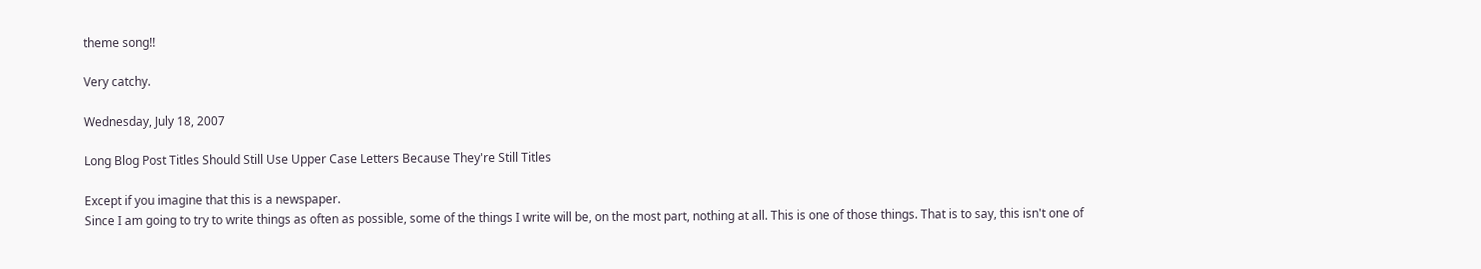theme song!!

Very catchy.

Wednesday, July 18, 2007

Long Blog Post Titles Should Still Use Upper Case Letters Because They're Still Titles

Except if you imagine that this is a newspaper.
Since I am going to try to write things as often as possible, some of the things I write will be, on the most part, nothing at all. This is one of those things. That is to say, this isn't one of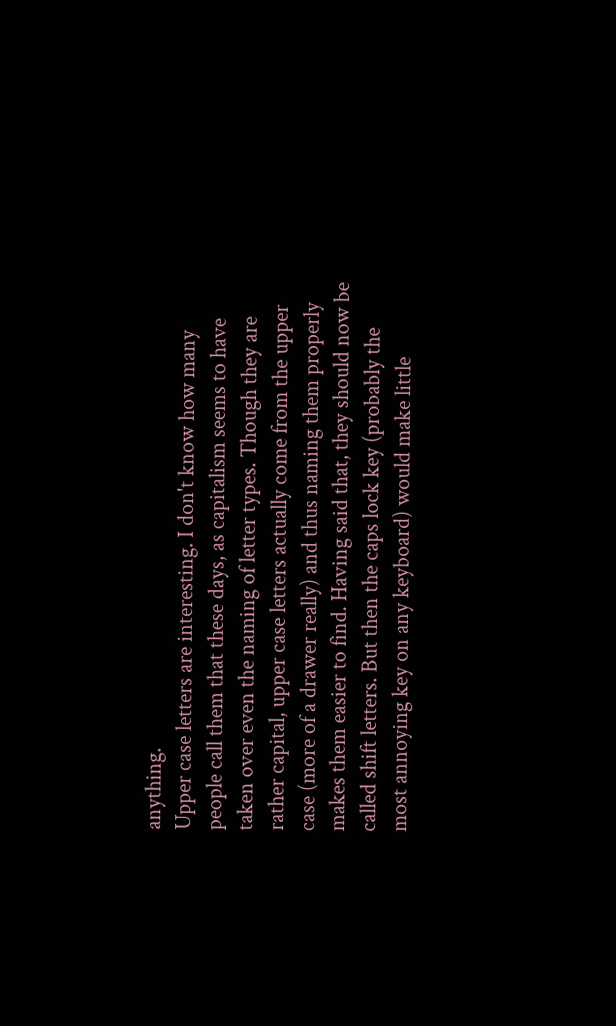anything.
Upper case letters are interesting. I don't know how many people call them that these days, as capitalism seems to have taken over even the naming of letter types. Though they are rather capital, upper case letters actually come from the upper case (more of a drawer really) and thus naming them properly makes them easier to find. Having said that, they should now be called shift letters. But then the caps lock key (probably the most annoying key on any keyboard) would make little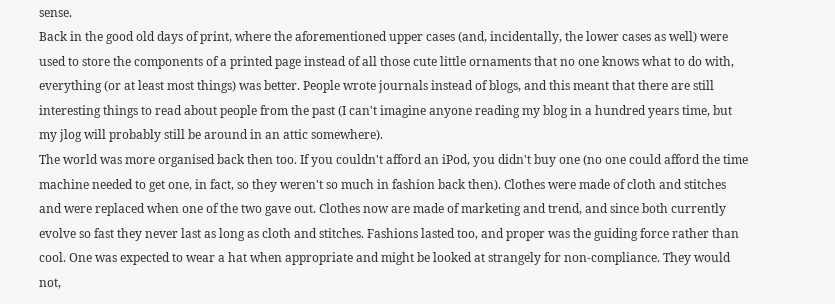sense.
Back in the good old days of print, where the aforementioned upper cases (and, incidentally, the lower cases as well) were used to store the components of a printed page instead of all those cute little ornaments that no one knows what to do with, everything (or at least most things) was better. People wrote journals instead of blogs, and this meant that there are still interesting things to read about people from the past (I can't imagine anyone reading my blog in a hundred years time, but my jlog will probably still be around in an attic somewhere).
The world was more organised back then too. If you couldn't afford an iPod, you didn't buy one (no one could afford the time machine needed to get one, in fact, so they weren't so much in fashion back then). Clothes were made of cloth and stitches and were replaced when one of the two gave out. Clothes now are made of marketing and trend, and since both currently evolve so fast they never last as long as cloth and stitches. Fashions lasted too, and proper was the guiding force rather than cool. One was expected to wear a hat when appropriate and might be looked at strangely for non-compliance. They would not,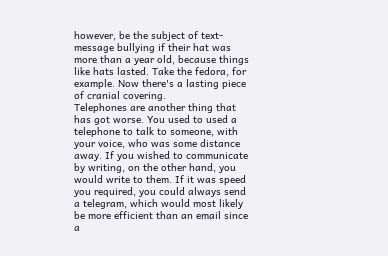however, be the subject of text-message bullying if their hat was more than a year old, because things like hats lasted. Take the fedora, for example. Now there's a lasting piece of cranial covering.
Telephones are another thing that has got worse. You used to used a telephone to talk to someone, with your voice, who was some distance away. If you wished to communicate by writing, on the other hand, you would write to them. If it was speed you required, you could always send a telegram, which would most likely be more efficient than an email since a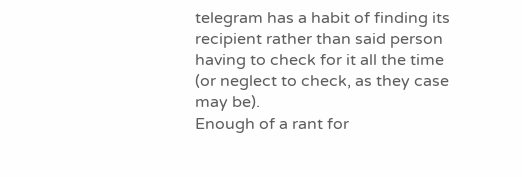telegram has a habit of finding its recipient rather than said person having to check for it all the time (or neglect to check, as they case may be).
Enough of a rant for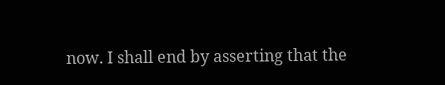now. I shall end by asserting that the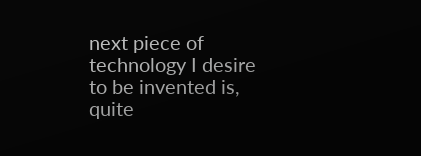next piece of technology I desire to be invented is, quite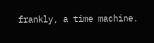frankly, a time machine.